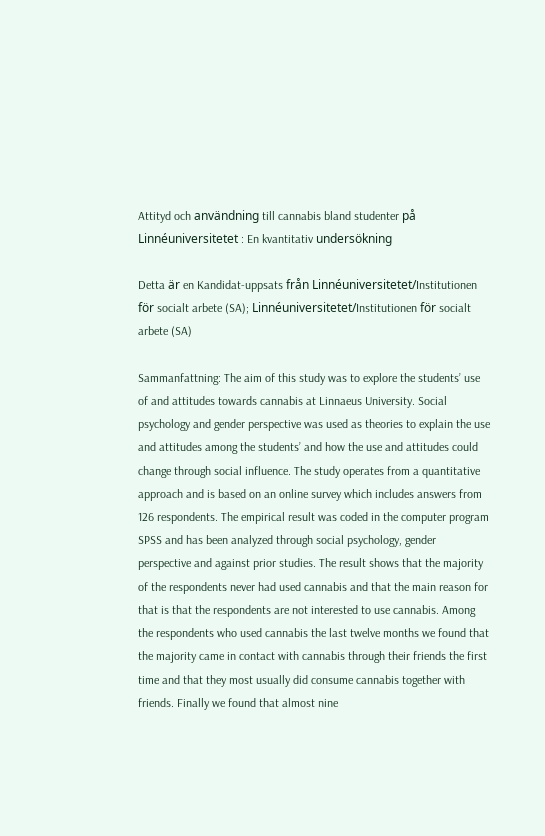Attityd och användning till cannabis bland studenter på Linnéuniversitetet : En kvantitativ undersökning

Detta är en Kandidat-uppsats från Linnéuniversitetet/Institutionen för socialt arbete (SA); Linnéuniversitetet/Institutionen för socialt arbete (SA)

Sammanfattning: The aim of this study was to explore the students’ use of and attitudes towards cannabis at Linnaeus University. Social psychology and gender perspective was used as theories to explain the use and attitudes among the students’ and how the use and attitudes could change through social influence. The study operates from a quantitative approach and is based on an online survey which includes answers from 126 respondents. The empirical result was coded in the computer program SPSS and has been analyzed through social psychology, gender perspective and against prior studies. The result shows that the majority of the respondents never had used cannabis and that the main reason for that is that the respondents are not interested to use cannabis. Among the respondents who used cannabis the last twelve months we found that the majority came in contact with cannabis through their friends the first time and that they most usually did consume cannabis together with friends. Finally we found that almost nine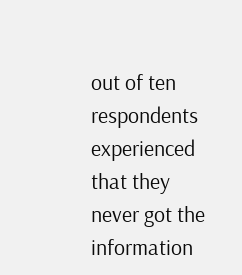out of ten respondents experienced that they never got the information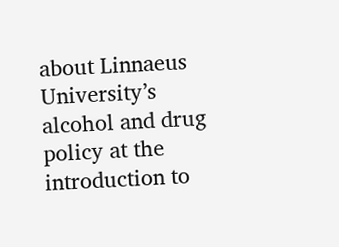about Linnaeus University’s alcohol and drug policy at the introduction to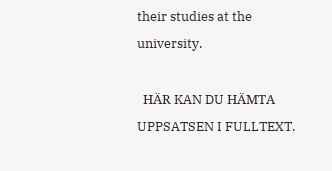their studies at the university.

  HÄR KAN DU HÄMTA UPPSATSEN I FULLTEXT.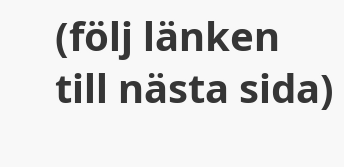(följ länken till nästa sida)